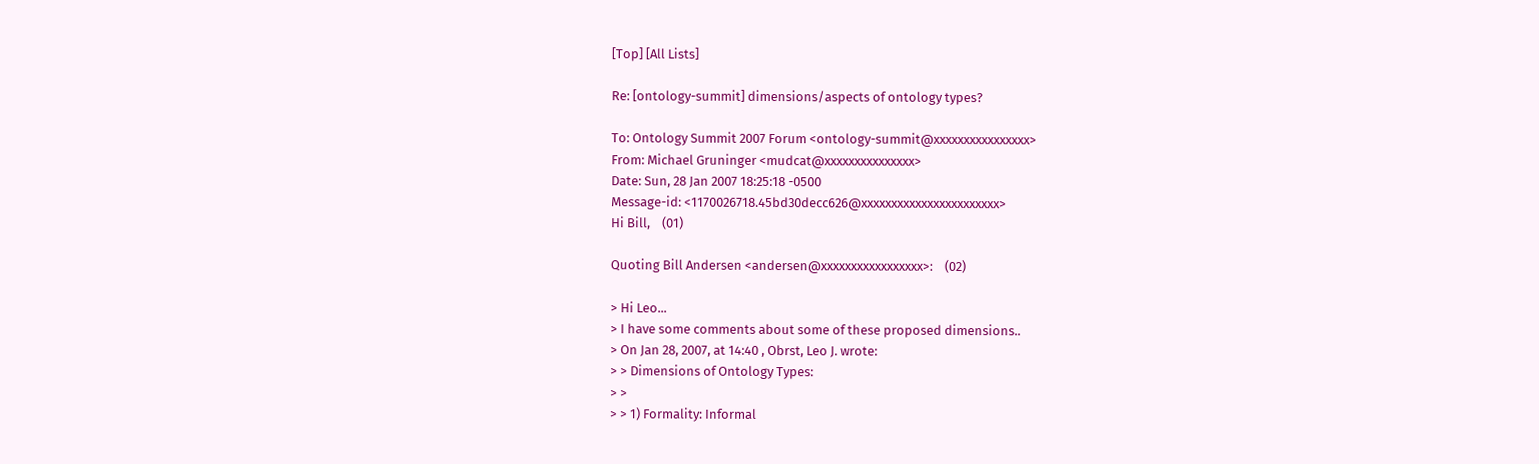[Top] [All Lists]

Re: [ontology-summit] dimensions/aspects of ontology types?

To: Ontology Summit 2007 Forum <ontology-summit@xxxxxxxxxxxxxxxx>
From: Michael Gruninger <mudcat@xxxxxxxxxxxxxxx>
Date: Sun, 28 Jan 2007 18:25:18 -0500
Message-id: <1170026718.45bd30decc626@xxxxxxxxxxxxxxxxxxxxxxx>
Hi Bill,    (01)

Quoting Bill Andersen <andersen@xxxxxxxxxxxxxxxxx>:    (02)

> Hi Leo...
> I have some comments about some of these proposed dimensions..
> On Jan 28, 2007, at 14:40 , Obrst, Leo J. wrote:
> > Dimensions of Ontology Types:
> >
> > 1) Formality: Informal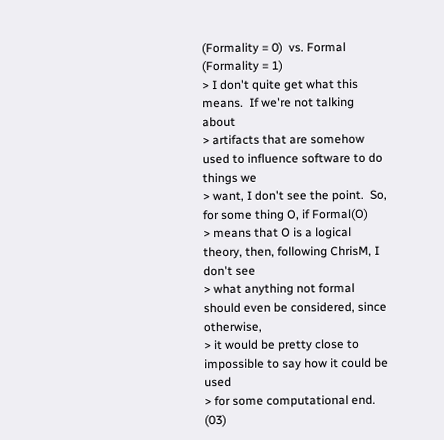(Formality = 0)  vs. Formal (Formality = 1)
> I don't quite get what this means.  If we're not talking about
> artifacts that are somehow used to influence software to do things we
> want, I don't see the point.  So, for some thing O, if Formal(O)
> means that O is a logical theory, then, following ChrisM, I don't see
> what anything not formal should even be considered, since otherwise,
> it would be pretty close to impossible to say how it could be used
> for some computational end.    (03)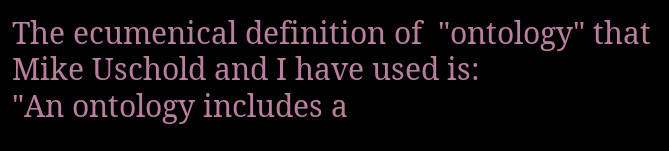The ecumenical definition of  "ontology" that Mike Uschold and I have used is:
"An ontology includes a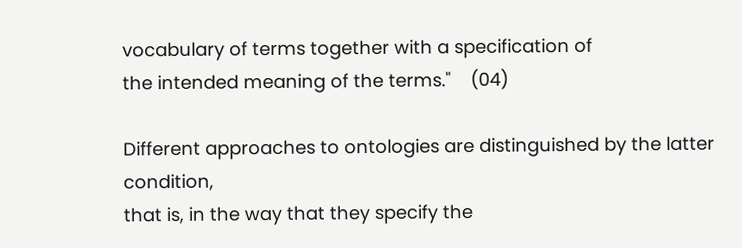vocabulary of terms together with a specification of
the intended meaning of the terms."    (04)

Different approaches to ontologies are distinguished by the latter condition,
that is, in the way that they specify the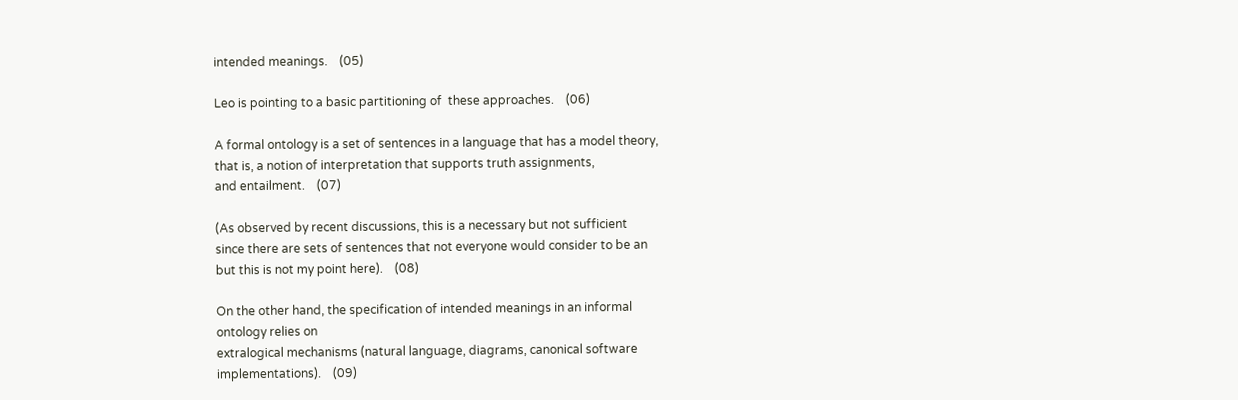intended meanings.    (05)

Leo is pointing to a basic partitioning of  these approaches.    (06)

A formal ontology is a set of sentences in a language that has a model theory,
that is, a notion of interpretation that supports truth assignments,
and entailment.    (07)

(As observed by recent discussions, this is a necessary but not sufficient
since there are sets of sentences that not everyone would consider to be an
but this is not my point here).    (08)

On the other hand, the specification of intended meanings in an informal
ontology relies on
extralogical mechanisms (natural language, diagrams, canonical software
implementations).    (09)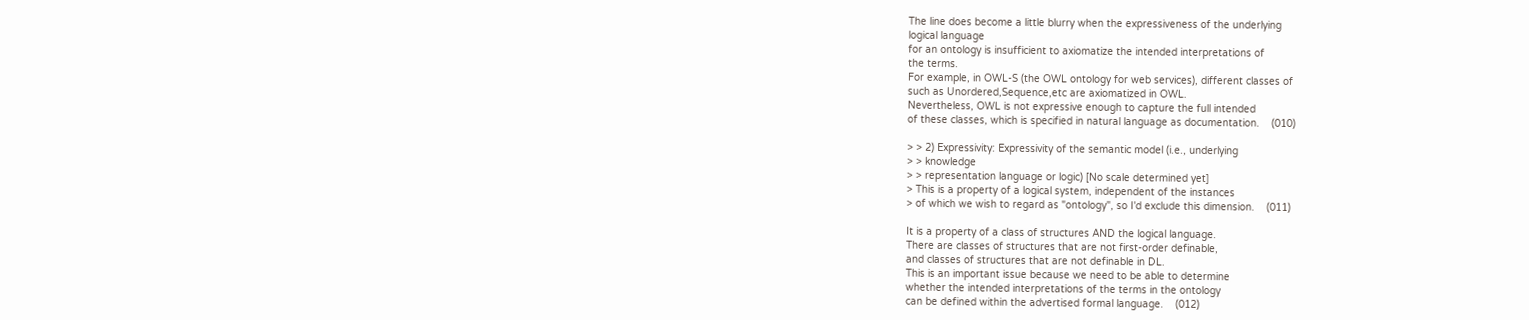The line does become a little blurry when the expressiveness of the underlying
logical language
for an ontology is insufficient to axiomatize the intended interpretations of
the terms.
For example, in OWL-S (the OWL ontology for web services), different classes of
such as Unordered,Sequence,etc are axiomatized in OWL.
Nevertheless, OWL is not expressive enough to capture the full intended
of these classes, which is specified in natural language as documentation.    (010)

> > 2) Expressivity: Expressivity of the semantic model (i.e., underlying
> > knowledge
> > representation language or logic) [No scale determined yet]
> This is a property of a logical system, independent of the instances
> of which we wish to regard as "ontology", so I'd exclude this dimension.    (011)

It is a property of a class of structures AND the logical language.
There are classes of structures that are not first-order definable,
and classes of structures that are not definable in DL.
This is an important issue because we need to be able to determine
whether the intended interpretations of the terms in the ontology
can be defined within the advertised formal language.    (012)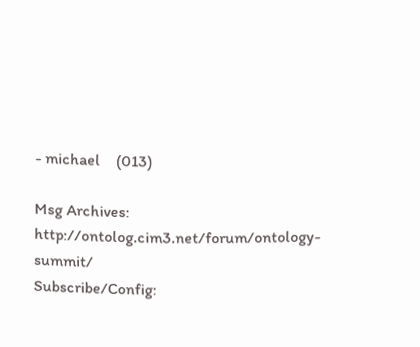- michael    (013)

Msg Archives: http://ontolog.cim3.net/forum/ontology-summit/
Subscribe/Config: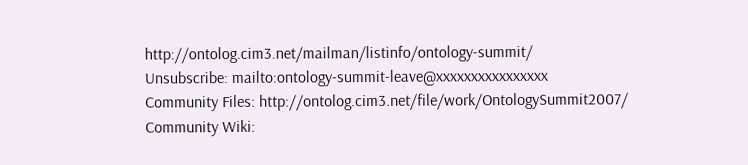http://ontolog.cim3.net/mailman/listinfo/ontology-summit/
Unsubscribe: mailto:ontology-summit-leave@xxxxxxxxxxxxxxxx
Community Files: http://ontolog.cim3.net/file/work/OntologySummit2007/
Community Wiki: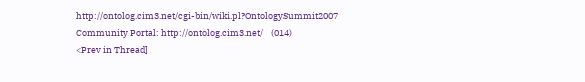http://ontolog.cim3.net/cgi-bin/wiki.pl?OntologySummit2007
Community Portal: http://ontolog.cim3.net/    (014)
<Prev in Thread]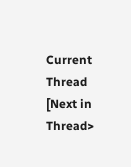Current Thread [Next in Thread>